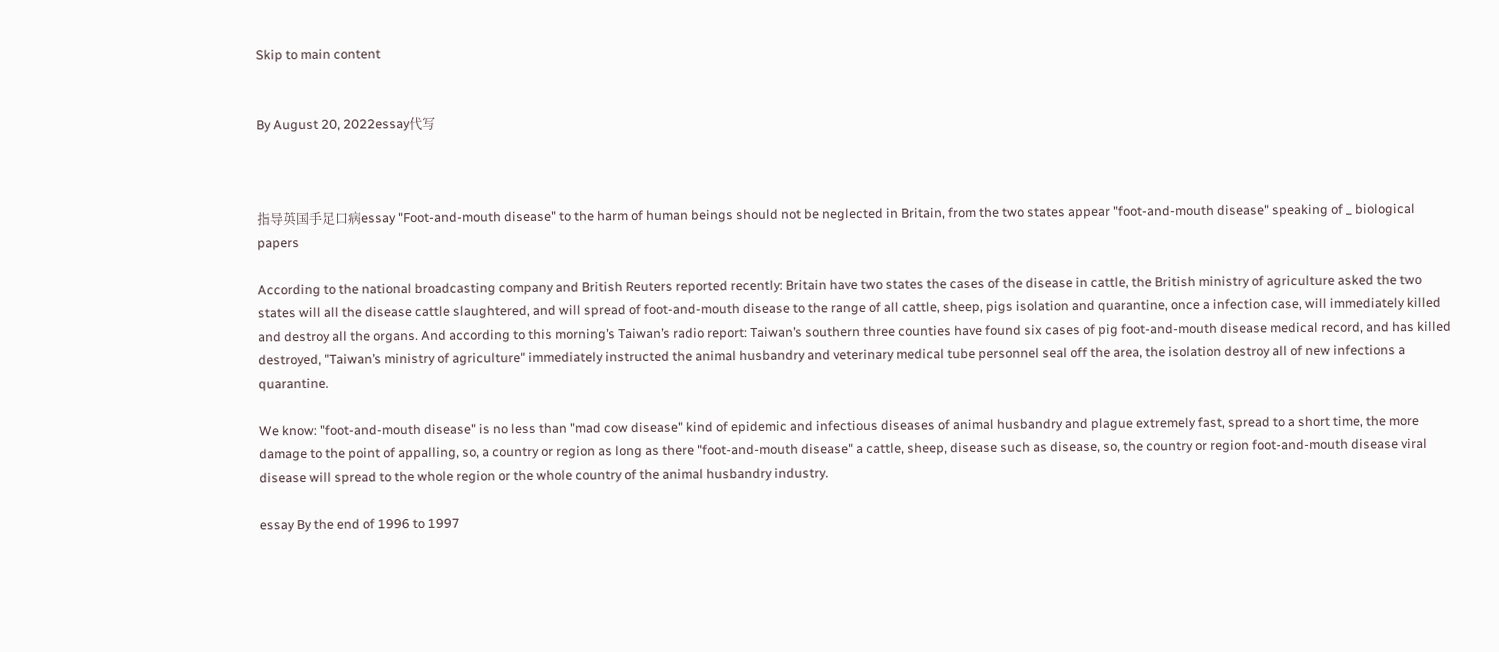Skip to main content


By August 20, 2022essay代写



指导英国手足口病essay "Foot-and-mouth disease" to the harm of human beings should not be neglected in Britain, from the two states appear "foot-and-mouth disease" speaking of _ biological papers

According to the national broadcasting company and British Reuters reported recently: Britain have two states the cases of the disease in cattle, the British ministry of agriculture asked the two states will all the disease cattle slaughtered, and will spread of foot-and-mouth disease to the range of all cattle, sheep, pigs isolation and quarantine, once a infection case, will immediately killed and destroy all the organs. And according to this morning’s Taiwan’s radio report: Taiwan’s southern three counties have found six cases of pig foot-and-mouth disease medical record, and has killed destroyed, "Taiwan’s ministry of agriculture" immediately instructed the animal husbandry and veterinary medical tube personnel seal off the area, the isolation destroy all of new infections a quarantine.

We know: "foot-and-mouth disease" is no less than "mad cow disease" kind of epidemic and infectious diseases of animal husbandry and plague extremely fast, spread to a short time, the more damage to the point of appalling, so, a country or region as long as there "foot-and-mouth disease" a cattle, sheep, disease such as disease, so, the country or region foot-and-mouth disease viral disease will spread to the whole region or the whole country of the animal husbandry industry.

essay By the end of 1996 to 1997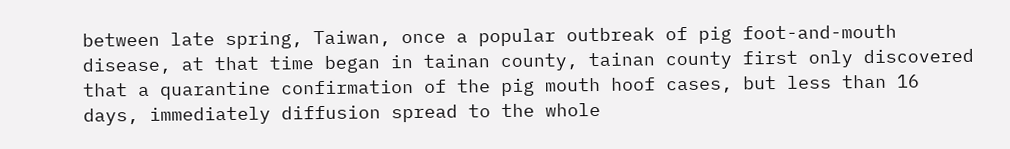between late spring, Taiwan, once a popular outbreak of pig foot-and-mouth disease, at that time began in tainan county, tainan county first only discovered that a quarantine confirmation of the pig mouth hoof cases, but less than 16 days, immediately diffusion spread to the whole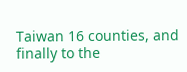Taiwan 16 counties, and finally to the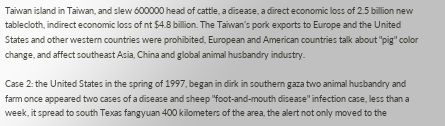Taiwan island in Taiwan, and slew 600000 head of cattle, a disease, a direct economic loss of 2.5 billion new tablecloth, indirect economic loss of nt $4.8 billion. The Taiwan’s pork exports to Europe and the United States and other western countries were prohibited, European and American countries talk about "pig" color change, and affect southeast Asia, China and global animal husbandry industry.

Case 2: the United States in the spring of 1997, began in dirk in southern gaza two animal husbandry and farm once appeared two cases of a disease and sheep "foot-and-mouth disease" infection case, less than a week, it spread to south Texas fangyuan 400 kilometers of the area, the alert not only moved to the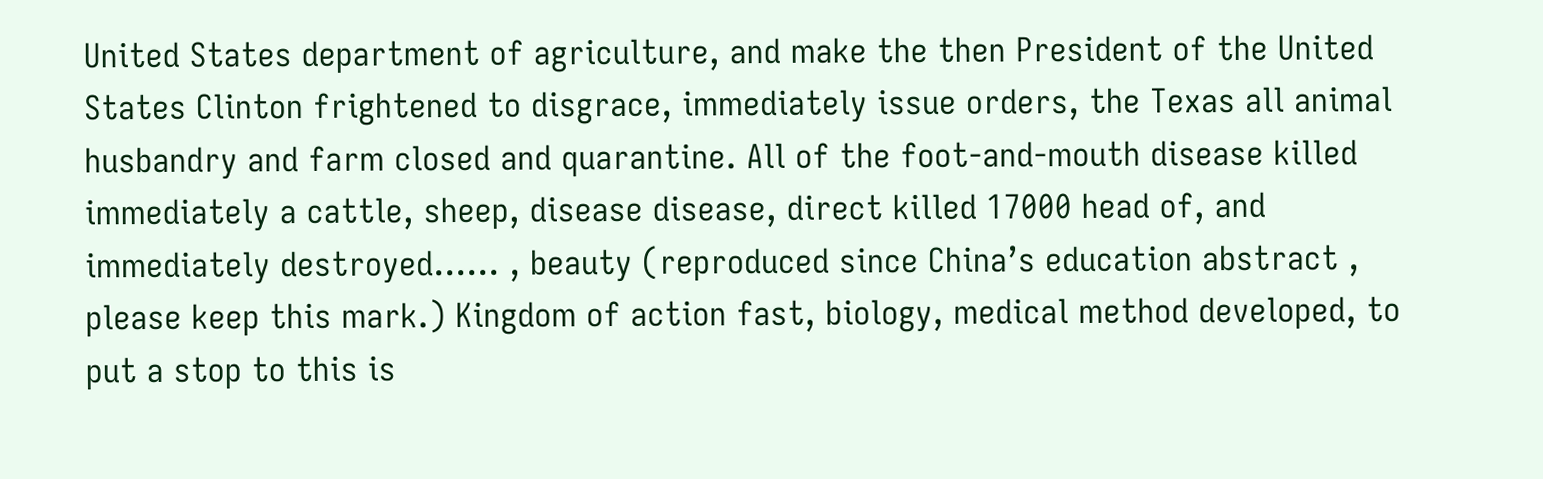United States department of agriculture, and make the then President of the United States Clinton frightened to disgrace, immediately issue orders, the Texas all animal husbandry and farm closed and quarantine. All of the foot-and-mouth disease killed immediately a cattle, sheep, disease disease, direct killed 17000 head of, and immediately destroyed…… , beauty (reproduced since China’s education abstract , please keep this mark.) Kingdom of action fast, biology, medical method developed, to put a stop to this is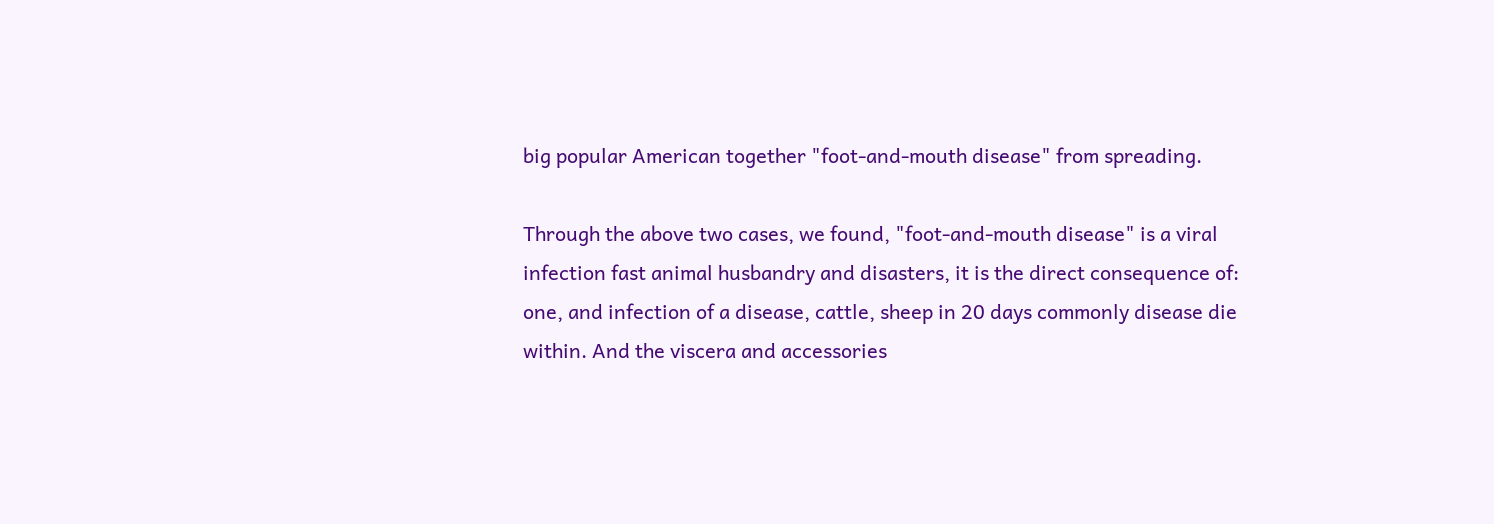big popular American together "foot-and-mouth disease" from spreading.

Through the above two cases, we found, "foot-and-mouth disease" is a viral infection fast animal husbandry and disasters, it is the direct consequence of: one, and infection of a disease, cattle, sheep in 20 days commonly disease die within. And the viscera and accessories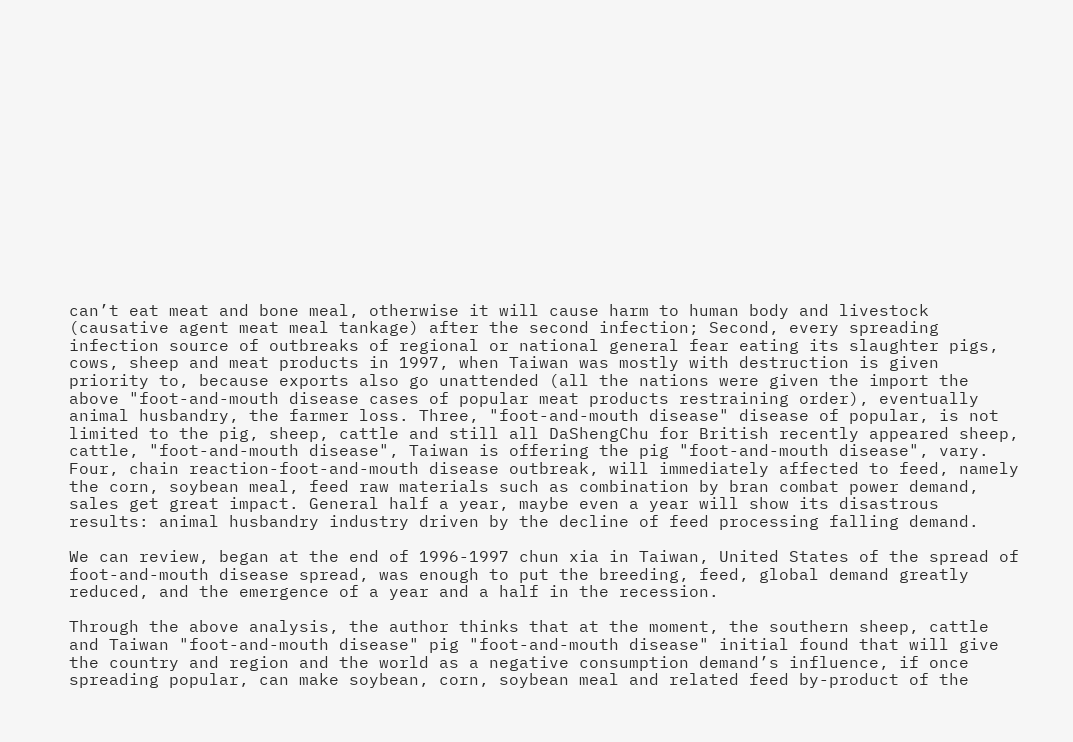can’t eat meat and bone meal, otherwise it will cause harm to human body and livestock (causative agent meat meal tankage) after the second infection; Second, every spreading infection source of outbreaks of regional or national general fear eating its slaughter pigs, cows, sheep and meat products in 1997, when Taiwan was mostly with destruction is given priority to, because exports also go unattended (all the nations were given the import the above "foot-and-mouth disease cases of popular meat products restraining order), eventually animal husbandry, the farmer loss. Three, "foot-and-mouth disease" disease of popular, is not limited to the pig, sheep, cattle and still all DaShengChu for British recently appeared sheep, cattle, "foot-and-mouth disease", Taiwan is offering the pig "foot-and-mouth disease", vary. Four, chain reaction-foot-and-mouth disease outbreak, will immediately affected to feed, namely the corn, soybean meal, feed raw materials such as combination by bran combat power demand, sales get great impact. General half a year, maybe even a year will show its disastrous results: animal husbandry industry driven by the decline of feed processing falling demand.

We can review, began at the end of 1996-1997 chun xia in Taiwan, United States of the spread of foot-and-mouth disease spread, was enough to put the breeding, feed, global demand greatly reduced, and the emergence of a year and a half in the recession.

Through the above analysis, the author thinks that at the moment, the southern sheep, cattle and Taiwan "foot-and-mouth disease" pig "foot-and-mouth disease" initial found that will give the country and region and the world as a negative consumption demand’s influence, if once spreading popular, can make soybean, corn, soybean meal and related feed by-product of the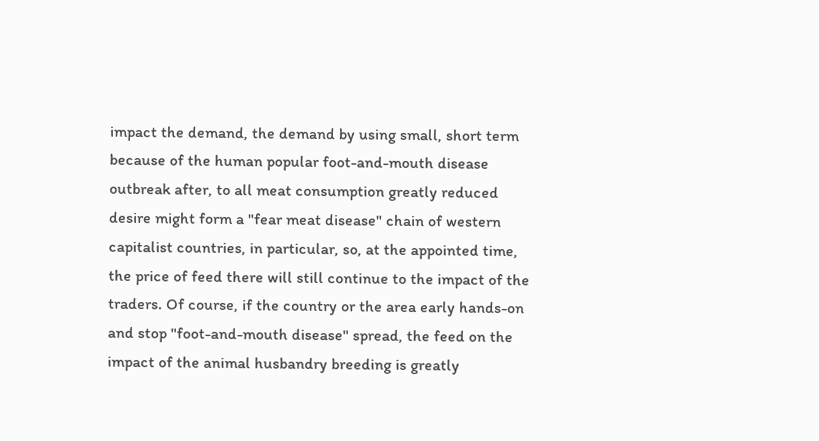impact the demand, the demand by using small, short term because of the human popular foot-and-mouth disease outbreak after, to all meat consumption greatly reduced desire might form a "fear meat disease" chain of western capitalist countries, in particular, so, at the appointed time, the price of feed there will still continue to the impact of the traders. Of course, if the country or the area early hands-on and stop "foot-and-mouth disease" spread, the feed on the impact of the animal husbandry breeding is greatly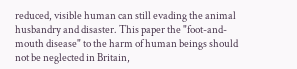reduced, visible human can still evading the animal husbandry and disaster. This paper the "foot-and-mouth disease" to the harm of human beings should not be neglected in Britain,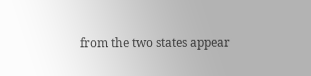from the two states appear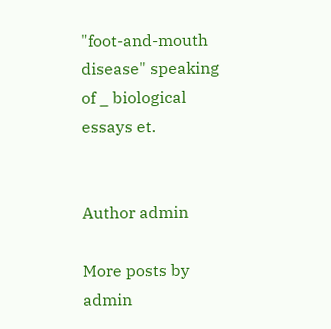"foot-and-mouth disease" speaking of _ biological essays et.


Author admin

More posts by admin